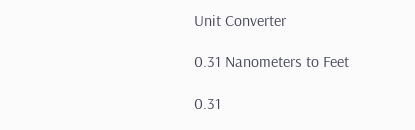Unit Converter

0.31 Nanometers to Feet

0.31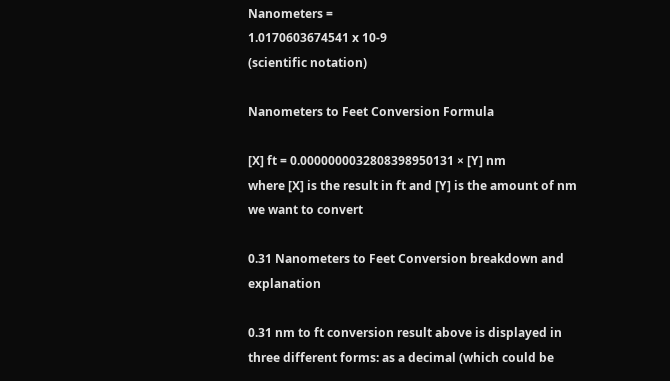Nanometers =
1.0170603674541 x 10-9
(scientific notation)

Nanometers to Feet Conversion Formula

[X] ft = 0.0000000032808398950131 × [Y] nm
where [X] is the result in ft and [Y] is the amount of nm we want to convert

0.31 Nanometers to Feet Conversion breakdown and explanation

0.31 nm to ft conversion result above is displayed in three different forms: as a decimal (which could be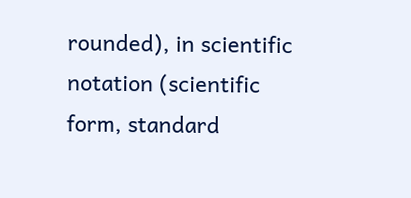rounded), in scientific notation (scientific form, standard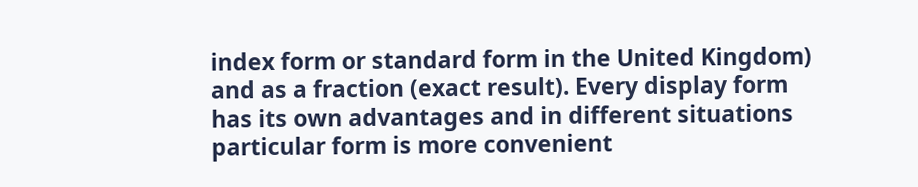index form or standard form in the United Kingdom) and as a fraction (exact result). Every display form has its own advantages and in different situations particular form is more convenient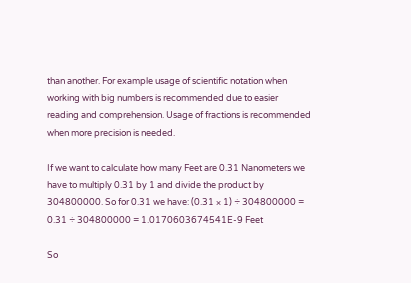than another. For example usage of scientific notation when working with big numbers is recommended due to easier reading and comprehension. Usage of fractions is recommended when more precision is needed.

If we want to calculate how many Feet are 0.31 Nanometers we have to multiply 0.31 by 1 and divide the product by 304800000. So for 0.31 we have: (0.31 × 1) ÷ 304800000 = 0.31 ÷ 304800000 = 1.0170603674541E-9 Feet

So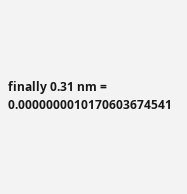finally 0.31 nm = 0.0000000010170603674541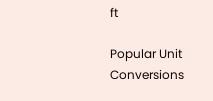ft

Popular Unit Conversions